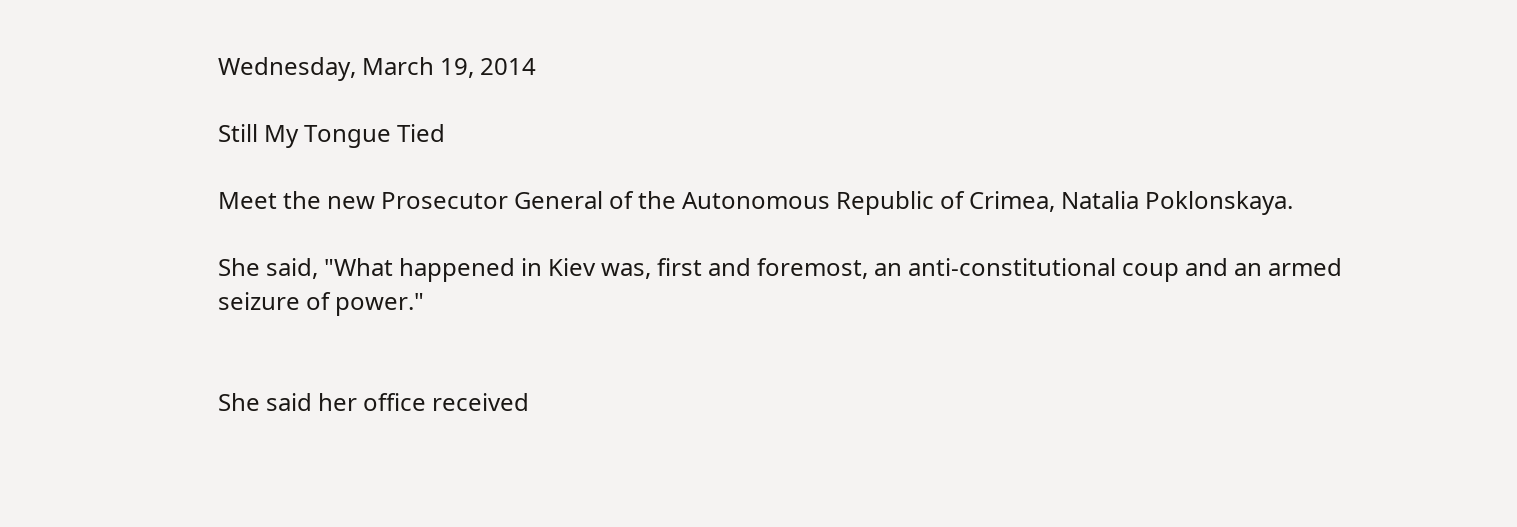Wednesday, March 19, 2014

Still My Tongue Tied

Meet the new Prosecutor General of the Autonomous Republic of Crimea, Natalia Poklonskaya.

She said, "What happened in Kiev was, first and foremost, an anti-constitutional coup and an armed seizure of power."


She said her office received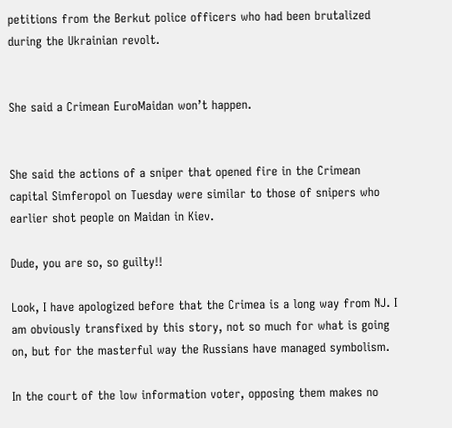petitions from the Berkut police officers who had been brutalized during the Ukrainian revolt.


She said a Crimean EuroMaidan won’t happen.


She said the actions of a sniper that opened fire in the Crimean capital Simferopol on Tuesday were similar to those of snipers who earlier shot people on Maidan in Kiev.

Dude, you are so, so guilty!!

Look, I have apologized before that the Crimea is a long way from NJ. I am obviously transfixed by this story, not so much for what is going on, but for the masterful way the Russians have managed symbolism.

In the court of the low information voter, opposing them makes no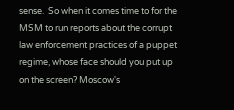sense.  So when it comes time to for the MSM to run reports about the corrupt law enforcement practices of a puppet regime, whose face should you put up on the screen? Moscow's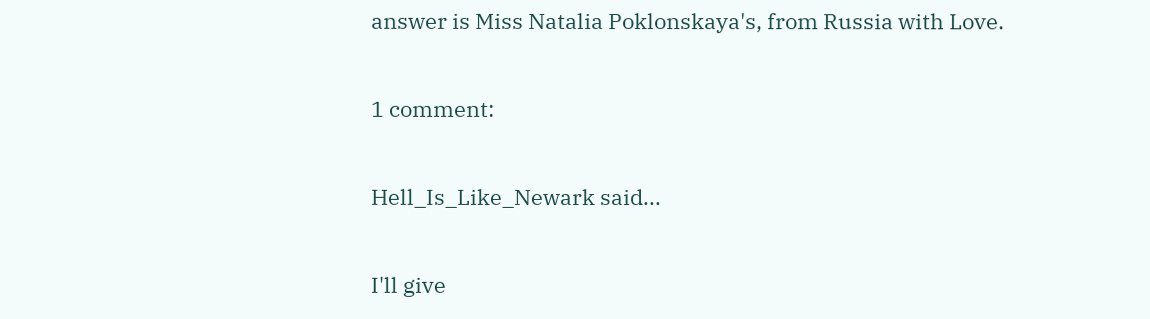answer is Miss Natalia Poklonskaya's, from Russia with Love.

1 comment:

Hell_Is_Like_Newark said...

I'll give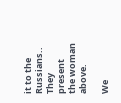it to the Russians.. They present the woman above.

We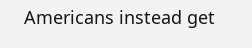Americans instead get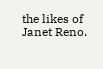the likes of Janet Reno.